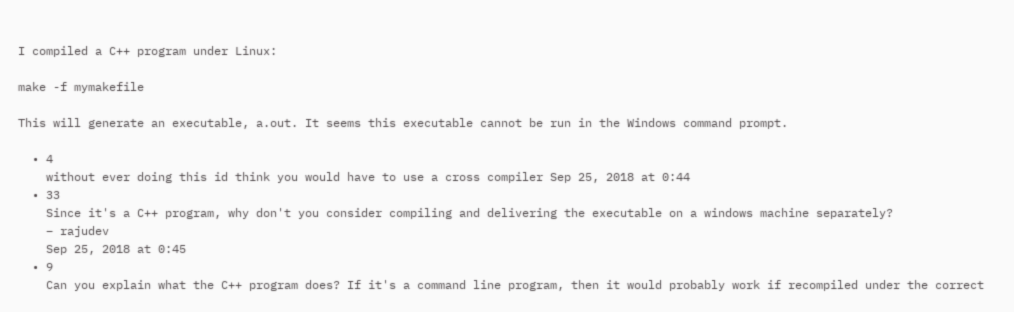I compiled a C++ program under Linux:

make -f mymakefile

This will generate an executable, a.out. It seems this executable cannot be run in the Windows command prompt.

  • 4
    without ever doing this id think you would have to use a cross compiler Sep 25, 2018 at 0:44
  • 33
    Since it's a C++ program, why don't you consider compiling and delivering the executable on a windows machine separately?
    – rajudev
    Sep 25, 2018 at 0:45
  • 9
    Can you explain what the C++ program does? If it's a command line program, then it would probably work if recompiled under the correct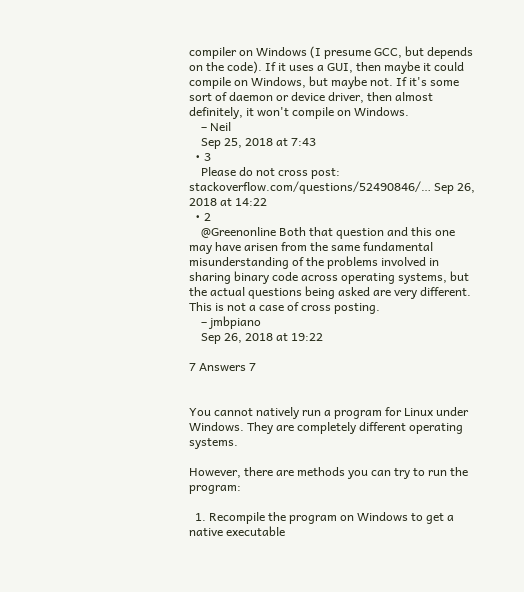compiler on Windows (I presume GCC, but depends on the code). If it uses a GUI, then maybe it could compile on Windows, but maybe not. If it's some sort of daemon or device driver, then almost definitely, it won't compile on Windows.
    – Neil
    Sep 25, 2018 at 7:43
  • 3
    Please do not cross post: stackoverflow.com/questions/52490846/… Sep 26, 2018 at 14:22
  • 2
    @Greenonline Both that question and this one may have arisen from the same fundamental misunderstanding of the problems involved in sharing binary code across operating systems, but the actual questions being asked are very different. This is not a case of cross posting.
    – jmbpiano
    Sep 26, 2018 at 19:22

7 Answers 7


You cannot natively run a program for Linux under Windows. They are completely different operating systems.

However, there are methods you can try to run the program:

  1. Recompile the program on Windows to get a native executable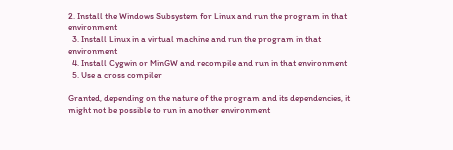2. Install the Windows Subsystem for Linux and run the program in that environment
  3. Install Linux in a virtual machine and run the program in that environment
  4. Install Cygwin or MinGW and recompile and run in that environment
  5. Use a cross compiler

Granted, depending on the nature of the program and its dependencies, it might not be possible to run in another environment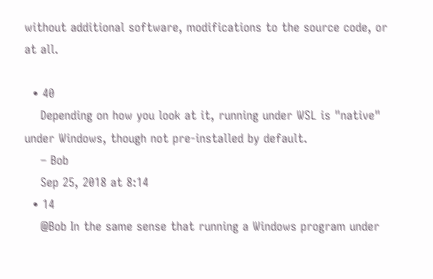without additional software, modifications to the source code, or at all.

  • 40
    Depending on how you look at it, running under WSL is "native" under Windows, though not pre-installed by default.
    – Bob
    Sep 25, 2018 at 8:14
  • 14
    @Bob In the same sense that running a Windows program under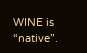WINE is “native”.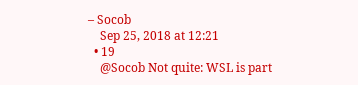– Socob
    Sep 25, 2018 at 12:21
  • 19
    @Socob Not quite: WSL is part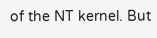of the NT kernel. But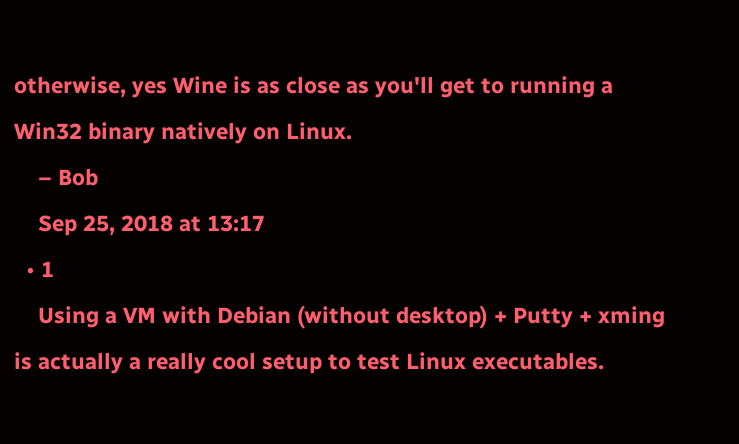otherwise, yes Wine is as close as you'll get to running a Win32 binary natively on Linux.
    – Bob
    Sep 25, 2018 at 13:17
  • 1
    Using a VM with Debian (without desktop) + Putty + xming is actually a really cool setup to test Linux executables.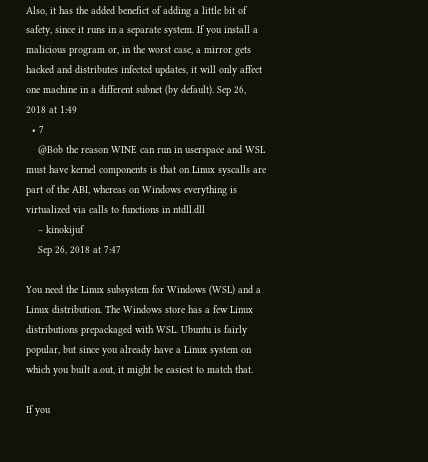Also, it has the added benefict of adding a little bit of safety, since it runs in a separate system. If you install a malicious program or, in the worst case, a mirror gets hacked and distributes infected updates, it will only affect one machine in a different subnet (by default). Sep 26, 2018 at 1:49
  • 7
    @Bob the reason WINE can run in userspace and WSL must have kernel components is that on Linux syscalls are part of the ABI, whereas on Windows everything is virtualized via calls to functions in ntdll.dll
    – kinokijuf
    Sep 26, 2018 at 7:47

You need the Linux subsystem for Windows (WSL) and a Linux distribution. The Windows store has a few Linux distributions prepackaged with WSL. Ubuntu is fairly popular, but since you already have a Linux system on which you built a.out, it might be easiest to match that.

If you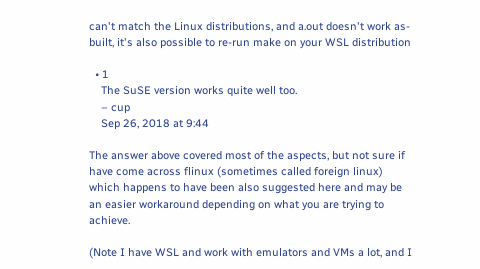can't match the Linux distributions, and a.out doesn't work as-built, it's also possible to re-run make on your WSL distribution

  • 1
    The SuSE version works quite well too.
    – cup
    Sep 26, 2018 at 9:44

The answer above covered most of the aspects, but not sure if have come across flinux (sometimes called foreign linux) which happens to have been also suggested here and may be an easier workaround depending on what you are trying to achieve.

(Note I have WSL and work with emulators and VMs a lot, and I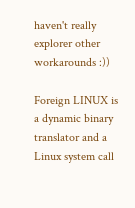haven't really explorer other workarounds :))

Foreign LINUX is a dynamic binary translator and a Linux system call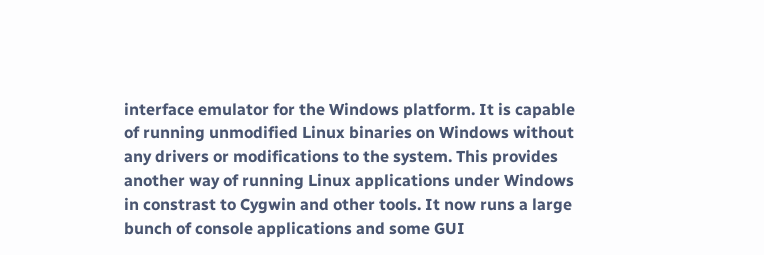interface emulator for the Windows platform. It is capable of running unmodified Linux binaries on Windows without any drivers or modifications to the system. This provides another way of running Linux applications under Windows in constrast to Cygwin and other tools. It now runs a large bunch of console applications and some GUI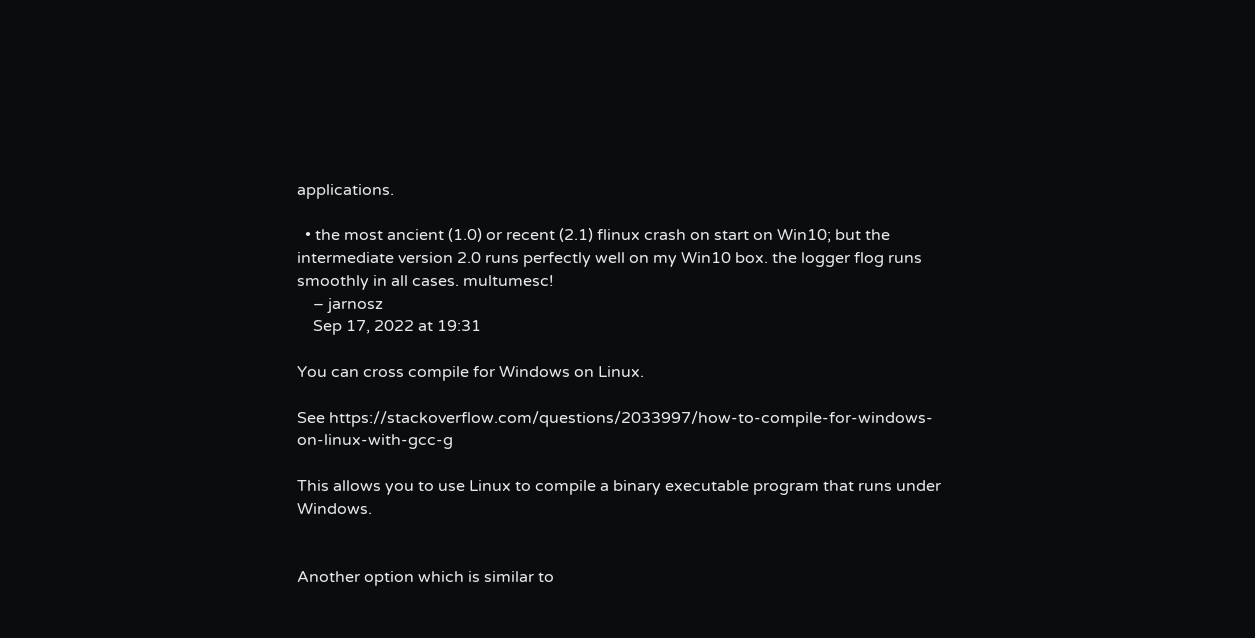applications.

  • the most ancient (1.0) or recent (2.1) flinux crash on start on Win10; but the intermediate version 2.0 runs perfectly well on my Win10 box. the logger flog runs smoothly in all cases. multumesc!
    – jarnosz
    Sep 17, 2022 at 19:31

You can cross compile for Windows on Linux.

See https://stackoverflow.com/questions/2033997/how-to-compile-for-windows-on-linux-with-gcc-g

This allows you to use Linux to compile a binary executable program that runs under Windows.


Another option which is similar to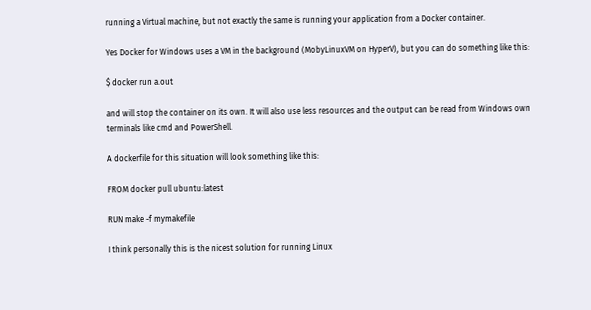running a Virtual machine, but not exactly the same is running your application from a Docker container.

Yes Docker for Windows uses a VM in the background (MobyLinuxVM on HyperV), but you can do something like this:

$ docker run a.out

and will stop the container on its own. It will also use less resources and the output can be read from Windows own terminals like cmd and PowerShell.

A dockerfile for this situation will look something like this:

FROM docker pull ubuntu:latest

RUN make -f mymakefile

I think personally this is the nicest solution for running Linux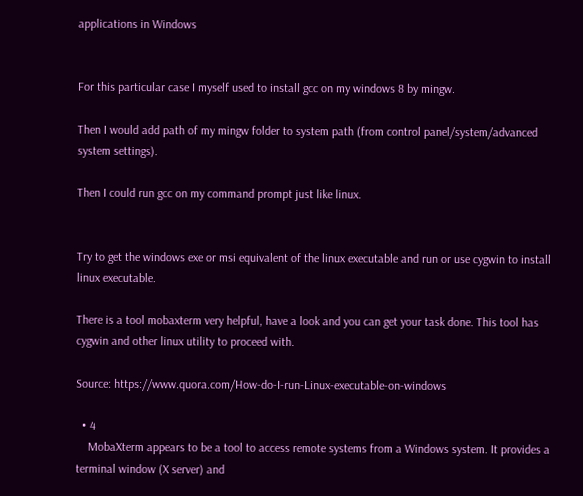applications in Windows


For this particular case I myself used to install gcc on my windows 8 by mingw.

Then I would add path of my mingw folder to system path (from control panel/system/advanced system settings).

Then I could run gcc on my command prompt just like linux.


Try to get the windows exe or msi equivalent of the linux executable and run or use cygwin to install linux executable.

There is a tool mobaxterm very helpful, have a look and you can get your task done. This tool has cygwin and other linux utility to proceed with.

Source: https://www.quora.com/How-do-I-run-Linux-executable-on-windows

  • 4
    MobaXterm appears to be a tool to access remote systems from a Windows system. It provides a terminal window (X server) and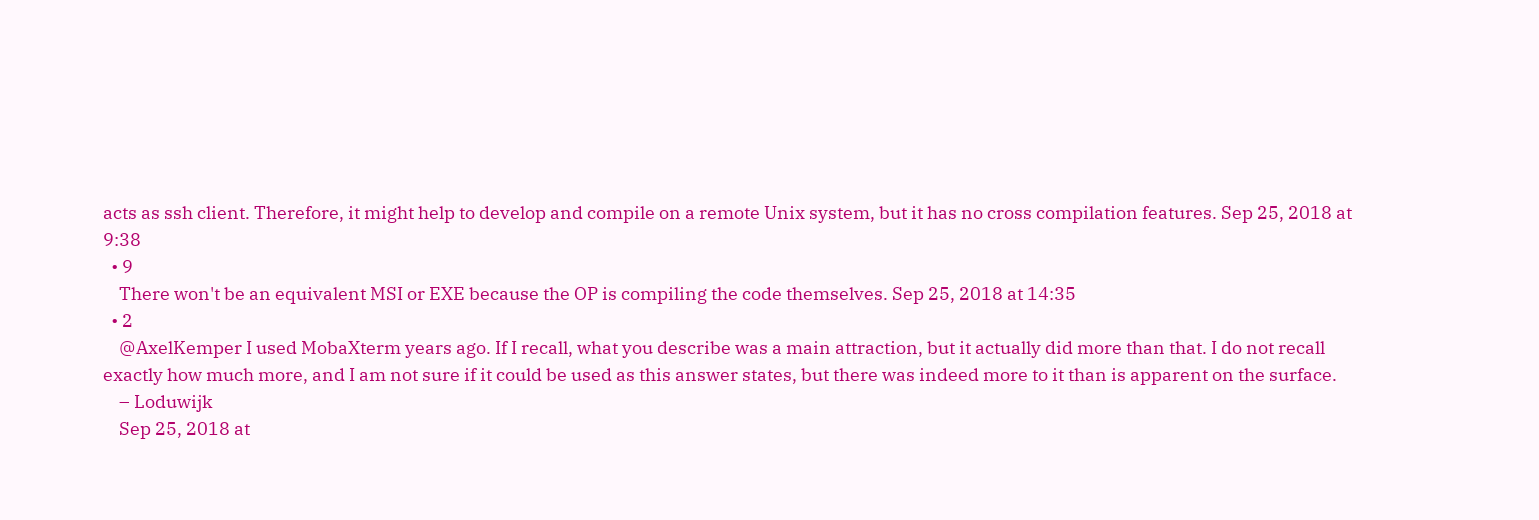acts as ssh client. Therefore, it might help to develop and compile on a remote Unix system, but it has no cross compilation features. Sep 25, 2018 at 9:38
  • 9
    There won't be an equivalent MSI or EXE because the OP is compiling the code themselves. Sep 25, 2018 at 14:35
  • 2
    @AxelKemper I used MobaXterm years ago. If I recall, what you describe was a main attraction, but it actually did more than that. I do not recall exactly how much more, and I am not sure if it could be used as this answer states, but there was indeed more to it than is apparent on the surface.
    – Loduwijk
    Sep 25, 2018 at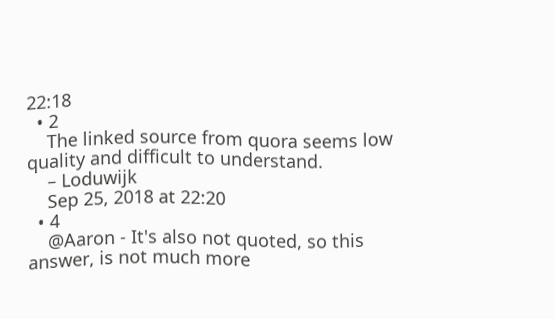22:18
  • 2
    The linked source from quora seems low quality and difficult to understand.
    – Loduwijk
    Sep 25, 2018 at 22:20
  • 4
    @Aaron - It's also not quoted, so this answer, is not much more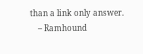than a link only answer.
    – Ramhound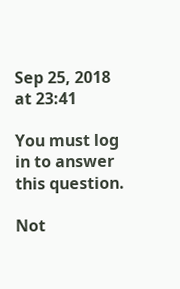Sep 25, 2018 at 23:41

You must log in to answer this question.

Not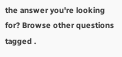the answer you're looking for? Browse other questions tagged .